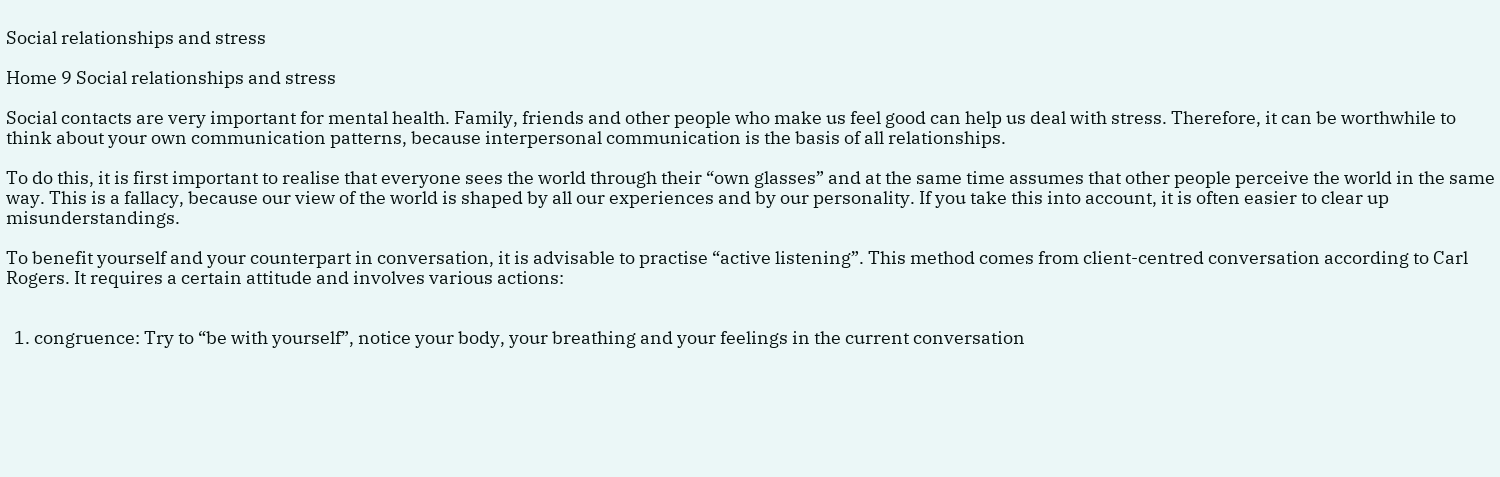Social relationships and stress

Home 9 Social relationships and stress

Social contacts are very important for mental health. Family, friends and other people who make us feel good can help us deal with stress. Therefore, it can be worthwhile to think about your own communication patterns, because interpersonal communication is the basis of all relationships.

To do this, it is first important to realise that everyone sees the world through their “own glasses” and at the same time assumes that other people perceive the world in the same way. This is a fallacy, because our view of the world is shaped by all our experiences and by our personality. If you take this into account, it is often easier to clear up misunderstandings.

To benefit yourself and your counterpart in conversation, it is advisable to practise “active listening”. This method comes from client-centred conversation according to Carl Rogers. It requires a certain attitude and involves various actions:


  1. congruence: Try to “be with yourself”, notice your body, your breathing and your feelings in the current conversation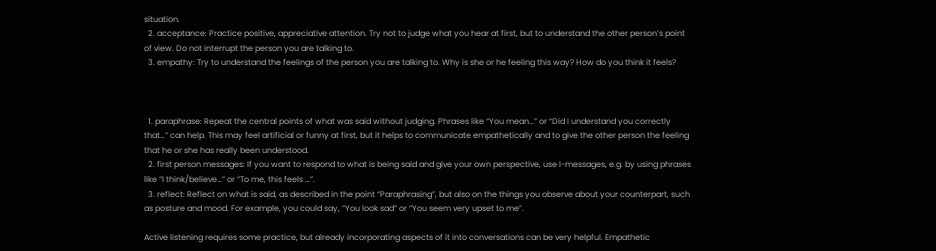situation.
  2. acceptance: Practice positive, appreciative attention. Try not to judge what you hear at first, but to understand the other person’s point of view. Do not interrupt the person you are talking to.
  3. empathy: Try to understand the feelings of the person you are talking to. Why is she or he feeling this way? How do you think it feels?



  1. paraphrase: Repeat the central points of what was said without judging. Phrases like “You mean…” or “Did I understand you correctly that…” can help. This may feel artificial or funny at first, but it helps to communicate empathetically and to give the other person the feeling that he or she has really been understood.
  2. first person messages: If you want to respond to what is being said and give your own perspective, use I-messages, e.g. by using phrases like “I think/believe…” or “To me, this feels …”.
  3. reflect: Reflect on what is said, as described in the point “Paraphrasing”, but also on the things you observe about your counterpart, such as posture and mood. For example, you could say, “You look sad” or “You seem very upset to me”.

Active listening requires some practice, but already incorporating aspects of it into conversations can be very helpful. Empathetic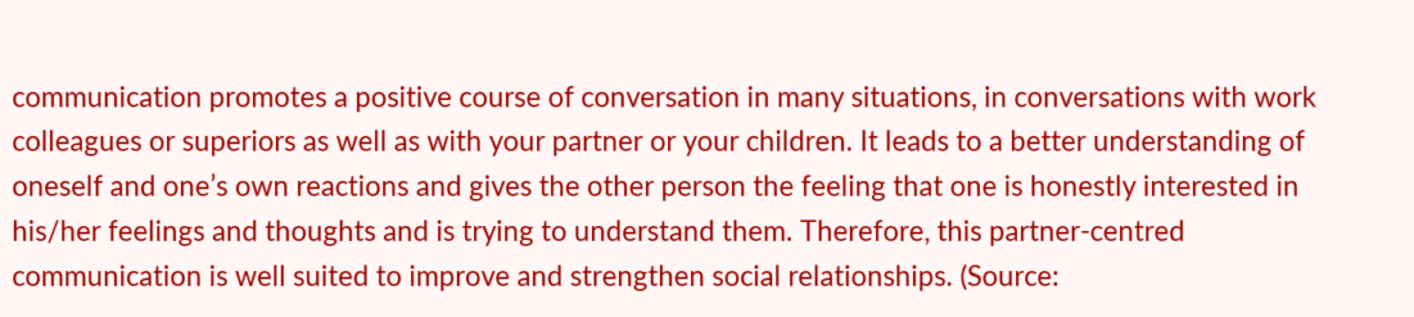communication promotes a positive course of conversation in many situations, in conversations with work colleagues or superiors as well as with your partner or your children. It leads to a better understanding of oneself and one’s own reactions and gives the other person the feeling that one is honestly interested in his/her feelings and thoughts and is trying to understand them. Therefore, this partner-centred communication is well suited to improve and strengthen social relationships. (Source: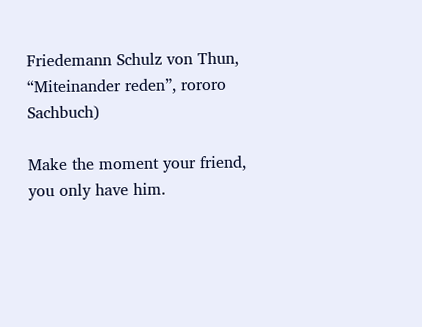Friedemann Schulz von Thun, “Miteinander reden”, rororo Sachbuch)

Make the moment your friend, you only have him.